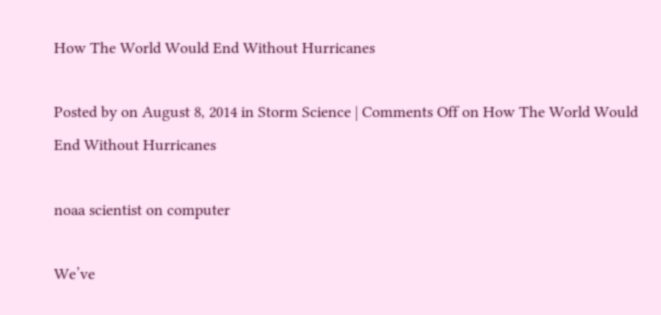How The World Would End Without Hurricanes

Posted by on August 8, 2014 in Storm Science | Comments Off on How The World Would End Without Hurricanes

noaa scientist on computer

We’ve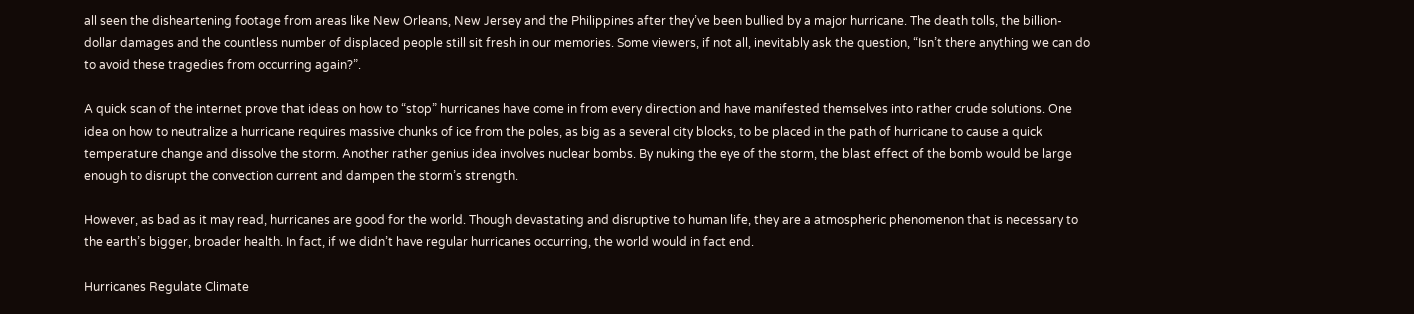all seen the disheartening footage from areas like New Orleans, New Jersey and the Philippines after they’ve been bullied by a major hurricane. The death tolls, the billion-dollar damages and the countless number of displaced people still sit fresh in our memories. Some viewers, if not all, inevitably ask the question, “Isn’t there anything we can do to avoid these tragedies from occurring again?”.

A quick scan of the internet prove that ideas on how to “stop” hurricanes have come in from every direction and have manifested themselves into rather crude solutions. One idea on how to neutralize a hurricane requires massive chunks of ice from the poles, as big as a several city blocks, to be placed in the path of hurricane to cause a quick temperature change and dissolve the storm. Another rather genius idea involves nuclear bombs. By nuking the eye of the storm, the blast effect of the bomb would be large enough to disrupt the convection current and dampen the storm’s strength.

However, as bad as it may read, hurricanes are good for the world. Though devastating and disruptive to human life, they are a atmospheric phenomenon that is necessary to the earth’s bigger, broader health. In fact, if we didn’t have regular hurricanes occurring, the world would in fact end.

Hurricanes Regulate Climate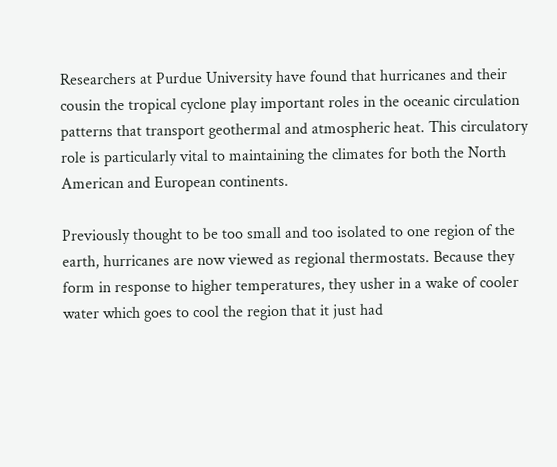Researchers at Purdue University have found that hurricanes and their cousin the tropical cyclone play important roles in the oceanic circulation patterns that transport geothermal and atmospheric heat. This circulatory role is particularly vital to maintaining the climates for both the North American and European continents.

Previously thought to be too small and too isolated to one region of the earth, hurricanes are now viewed as regional thermostats. Because they form in response to higher temperatures, they usher in a wake of cooler water which goes to cool the region that it just had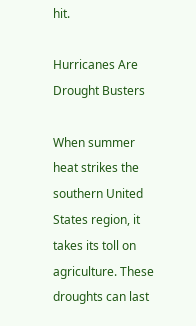hit.

Hurricanes Are Drought Busters

When summer heat strikes the southern United States region, it takes its toll on agriculture. These droughts can last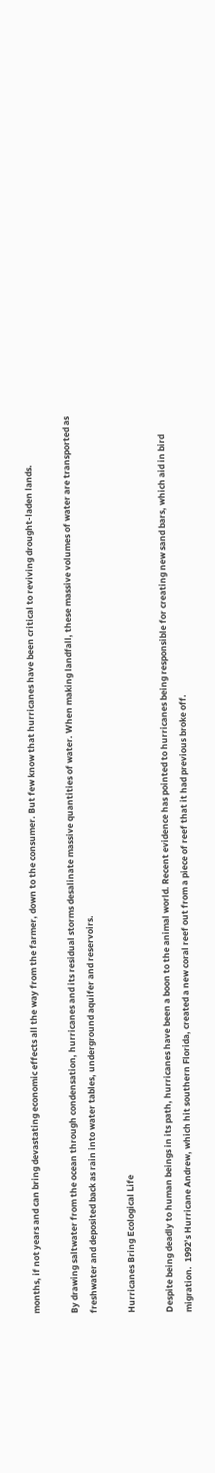months, if not years and can bring devastating economic effects all the way from the farmer, down to the consumer. But few know that hurricanes have been critical to reviving drought-laden lands.

By drawing saltwater from the ocean through condensation, hurricanes and its residual storms desalinate massive quantities of water. When making landfall, these massive volumes of water are transported as freshwater and deposited back as rain into water tables, underground aquifer and reservoirs.

Hurricanes Bring Ecological Life

Despite being deadly to human beings in its path, hurricanes have been a boon to the animal world. Recent evidence has pointed to hurricanes being responsible for creating new sand bars, which aid in bird migration.  1992’s Hurricane Andrew, which hit southern Florida, created a new coral reef out from a piece of reef that it had previous broke off.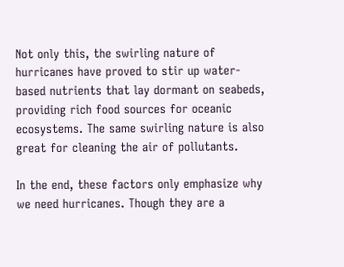Not only this, the swirling nature of hurricanes have proved to stir up water-based nutrients that lay dormant on seabeds, providing rich food sources for oceanic ecosystems. The same swirling nature is also great for cleaning the air of pollutants.

In the end, these factors only emphasize why we need hurricanes. Though they are a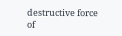destructive force of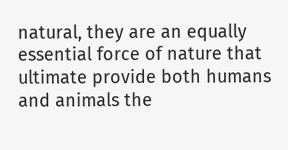natural, they are an equally essential force of nature that ultimate provide both humans and animals the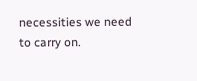necessities we need to carry on.